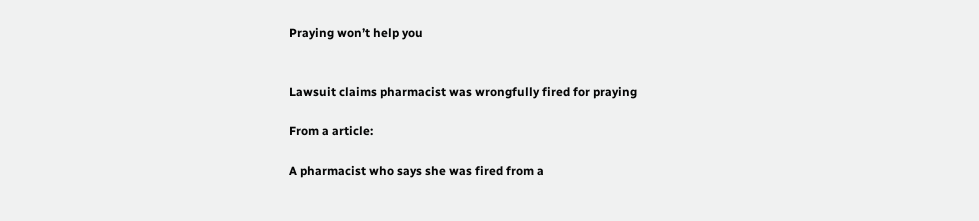Praying won’t help you


Lawsuit claims pharmacist was wrongfully fired for praying

From a article:

A pharmacist who says she was fired from a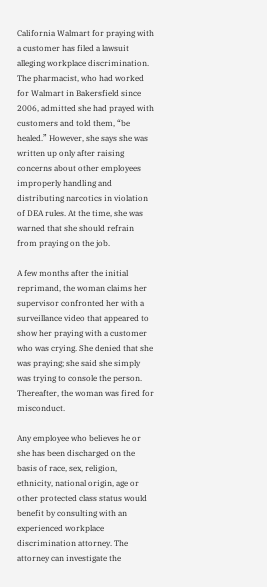California Walmart for praying with a customer has filed a lawsuit alleging workplace discrimination. The pharmacist, who had worked for Walmart in Bakersfield since 2006, admitted she had prayed with customers and told them, “be healed.” However, she says she was written up only after raising concerns about other employees improperly handling and distributing narcotics in violation of DEA rules. At the time, she was warned that she should refrain from praying on the job.

A few months after the initial reprimand, the woman claims her supervisor confronted her with a surveillance video that appeared to show her praying with a customer who was crying. She denied that she was praying; she said she simply was trying to console the person. Thereafter, the woman was fired for misconduct.

Any employee who believes he or she has been discharged on the basis of race, sex, religion, ethnicity, national origin, age or other protected class status would benefit by consulting with an experienced workplace discrimination attorney. The attorney can investigate the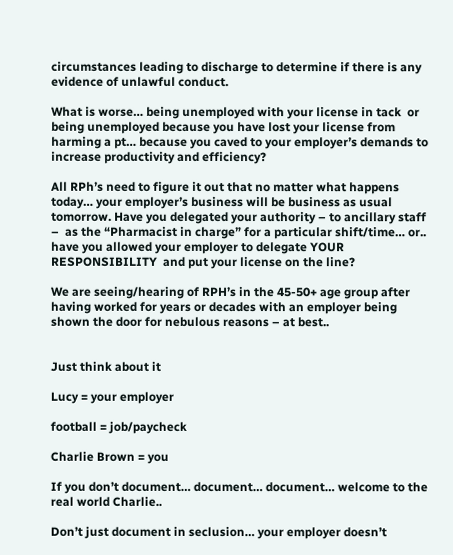circumstances leading to discharge to determine if there is any evidence of unlawful conduct.

What is worse… being unemployed with your license in tack  or being unemployed because you have lost your license from harming a pt… because you caved to your employer’s demands to increase productivity and efficiency?

All RPh’s need to figure it out that no matter what happens today… your employer’s business will be business as usual tomorrow. Have you delegated your authority – to ancillary staff –  as the “Pharmacist in charge” for a particular shift/time… or.. have you allowed your employer to delegate YOUR RESPONSIBILITY  and put your license on the line?

We are seeing/hearing of RPH’s in the 45-50+ age group after having worked for years or decades with an employer being shown the door for nebulous reasons – at best..


Just think about it

Lucy = your employer

football = job/paycheck

Charlie Brown = you

If you don’t document… document… document… welcome to the real world Charlie..

Don’t just document in seclusion… your employer doesn’t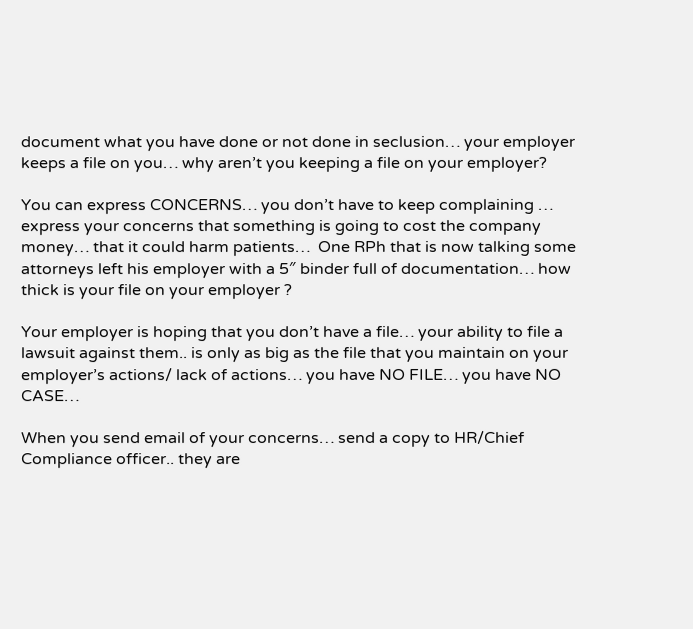document what you have done or not done in seclusion… your employer keeps a file on you… why aren’t you keeping a file on your employer?

You can express CONCERNS… you don’t have to keep complaining … express your concerns that something is going to cost the company money… that it could harm patients…  One RPh that is now talking some attorneys left his employer with a 5″ binder full of documentation… how thick is your file on your employer ?

Your employer is hoping that you don’t have a file… your ability to file a lawsuit against them.. is only as big as the file that you maintain on your employer’s actions/ lack of actions… you have NO FILE… you have NO CASE…

When you send email of your concerns… send a copy to HR/Chief Compliance officer.. they are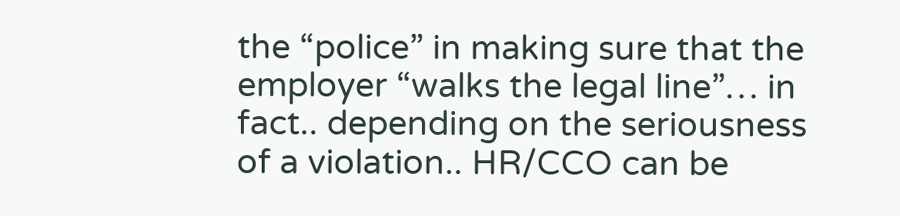the “police” in making sure that the employer “walks the legal line”… in fact.. depending on the seriousness of a violation.. HR/CCO can be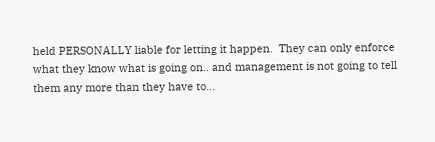held PERSONALLY liable for letting it happen.  They can only enforce what they know what is going on.. and management is not going to tell them any more than they have to…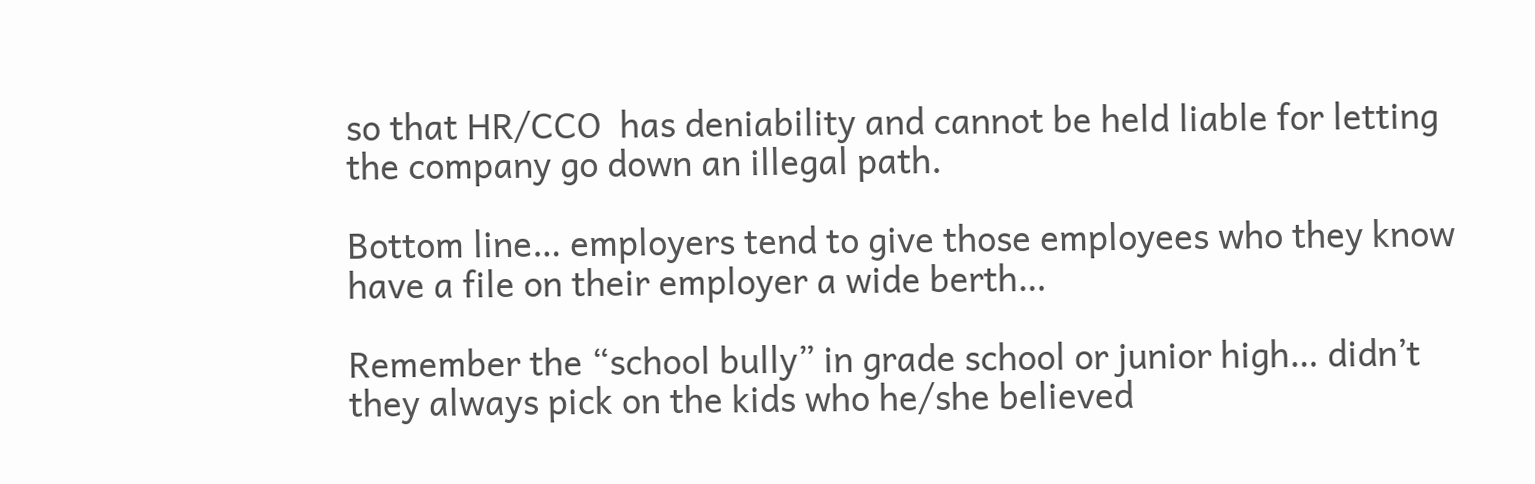so that HR/CCO  has deniability and cannot be held liable for letting the company go down an illegal path.

Bottom line… employers tend to give those employees who they know have a file on their employer a wide berth…

Remember the “school bully” in grade school or junior high… didn’t they always pick on the kids who he/she believed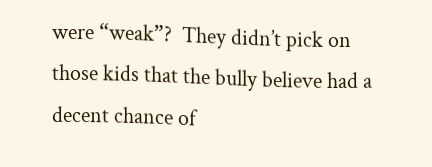were “weak”?  They didn’t pick on those kids that the bully believe had a decent chance of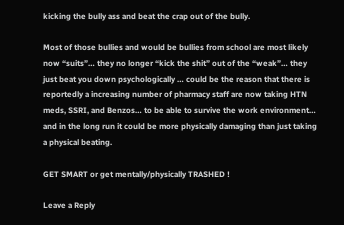kicking the bully ass and beat the crap out of the bully.

Most of those bullies and would be bullies from school are most likely now “suits”… they no longer “kick the shit” out of the “weak”… they just beat you down psychologically … could be the reason that there is reportedly a increasing number of pharmacy staff are now taking HTN meds, SSRI, and Benzos… to be able to survive the work environment… and in the long run it could be more physically damaging than just taking a physical beating.

GET SMART or get mentally/physically TRASHED !

Leave a Reply